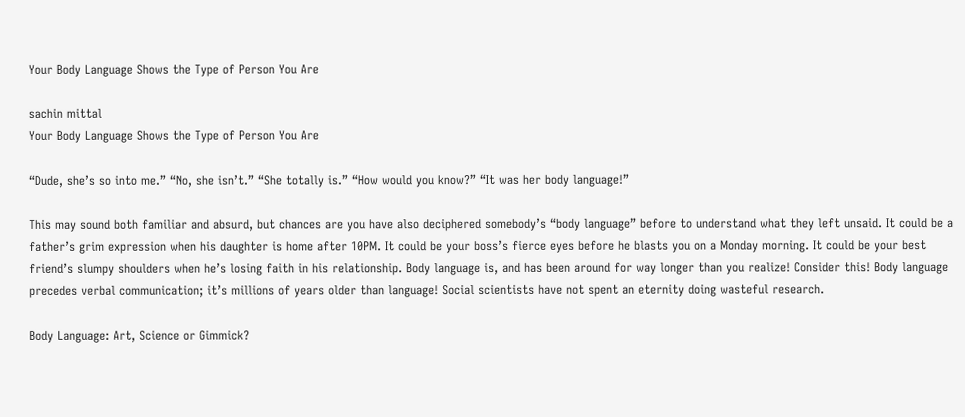Your Body Language Shows the Type of Person You Are

sachin mittal
Your Body Language Shows the Type of Person You Are

“Dude, she’s so into me.” “No, she isn’t.” “She totally is.” “How would you know?” “It was her body language!”

This may sound both familiar and absurd, but chances are you have also deciphered somebody’s “body language” before to understand what they left unsaid. It could be a father’s grim expression when his daughter is home after 10PM. It could be your boss’s fierce eyes before he blasts you on a Monday morning. It could be your best friend’s slumpy shoulders when he’s losing faith in his relationship. Body language is, and has been around for way longer than you realize! Consider this! Body language precedes verbal communication; it’s millions of years older than language! Social scientists have not spent an eternity doing wasteful research.

Body Language: Art, Science or Gimmick?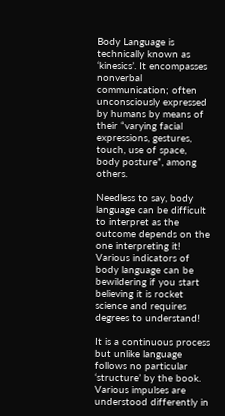Body Language is technically known as ‘kinesics’. It encompasses nonverbal communication; often unconsciously expressed by humans by means of their “varying facial expressions, gestures, touch, use of space, body posture”, among others.

Needless to say, body language can be difficult to interpret as the outcome depends on the one interpreting it! Various indicators of body language can be bewildering if you start believing it is rocket science and requires degrees to understand!

It is a continuous process but unlike language follows no particular ‘structure’ by the book. Various impulses are understood differently in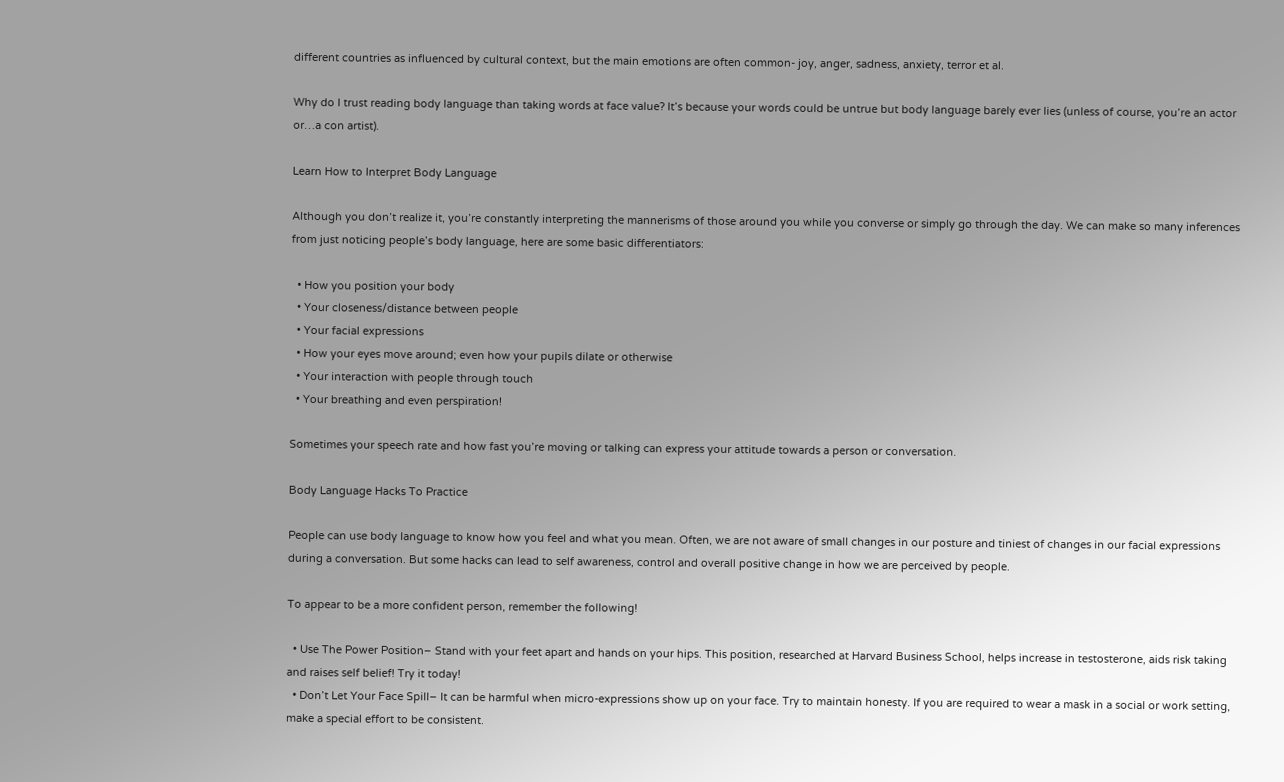different countries as influenced by cultural context, but the main emotions are often common- joy, anger, sadness, anxiety, terror et al.

Why do I trust reading body language than taking words at face value? It’s because your words could be untrue but body language barely ever lies (unless of course, you’re an actor or…a con artist).

Learn How to Interpret Body Language

Although you don’t realize it, you’re constantly interpreting the mannerisms of those around you while you converse or simply go through the day. We can make so many inferences from just noticing people’s body language, here are some basic differentiators:

  • How you position your body
  • Your closeness/distance between people
  • Your facial expressions
  • How your eyes move around; even how your pupils dilate or otherwise
  • Your interaction with people through touch
  • Your breathing and even perspiration!

Sometimes your speech rate and how fast you’re moving or talking can express your attitude towards a person or conversation.

Body Language Hacks To Practice

People can use body language to know how you feel and what you mean. Often, we are not aware of small changes in our posture and tiniest of changes in our facial expressions during a conversation. But some hacks can lead to self awareness, control and overall positive change in how we are perceived by people.

To appear to be a more confident person, remember the following!

  • Use The Power Position– Stand with your feet apart and hands on your hips. This position, researched at Harvard Business School, helps increase in testosterone, aids risk taking and raises self belief! Try it today!
  • Don’t Let Your Face Spill– It can be harmful when micro-expressions show up on your face. Try to maintain honesty. If you are required to wear a mask in a social or work setting, make a special effort to be consistent.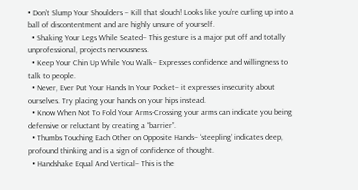• Don’t Slump Your Shoulders – Kill that slouch! Looks like you’re curling up into a ball of discontentment and are highly unsure of yourself.
  • Shaking Your Legs While Seated– This gesture is a major put off and totally unprofessional, projects nervousness.
  • Keep Your Chin Up While You Walk– Expresses confidence and willingness to talk to people.
  • Never, Ever Put Your Hands In Your Pocket– it expresses insecurity about ourselves. Try placing your hands on your hips instead.
  • Know When Not To Fold Your Arms-Crossing your arms can indicate you being defensive or reluctant by creating a “barrier”.
  • Thumbs Touching Each Other on Opposite Hands– ‘steepling’ indicates deep, profound thinking and is a sign of confidence of thought.
  • Handshake Equal And Vertical– This is the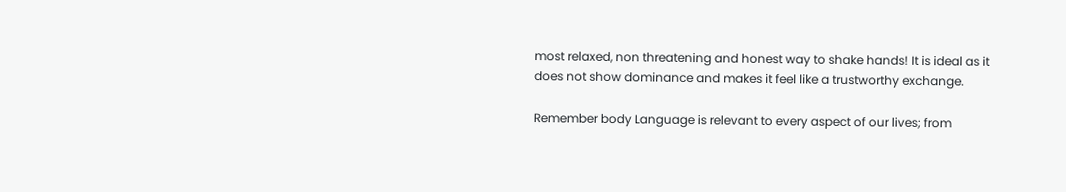most relaxed, non threatening and honest way to shake hands! It is ideal as it does not show dominance and makes it feel like a trustworthy exchange.

Remember body Language is relevant to every aspect of our lives; from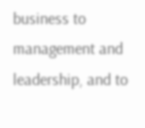business to management and leadership, and to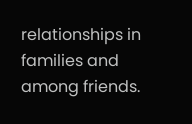relationships in families and among friends.